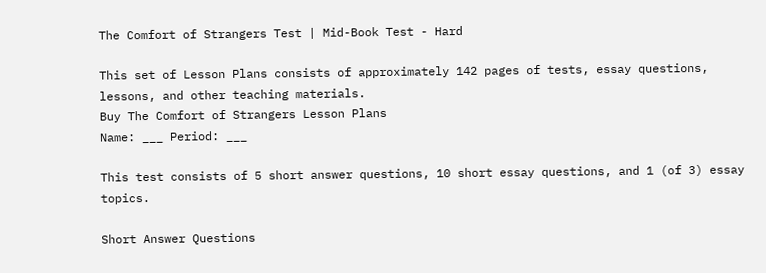The Comfort of Strangers Test | Mid-Book Test - Hard

This set of Lesson Plans consists of approximately 142 pages of tests, essay questions, lessons, and other teaching materials.
Buy The Comfort of Strangers Lesson Plans
Name: ___ Period: ___

This test consists of 5 short answer questions, 10 short essay questions, and 1 (of 3) essay topics.

Short Answer Questions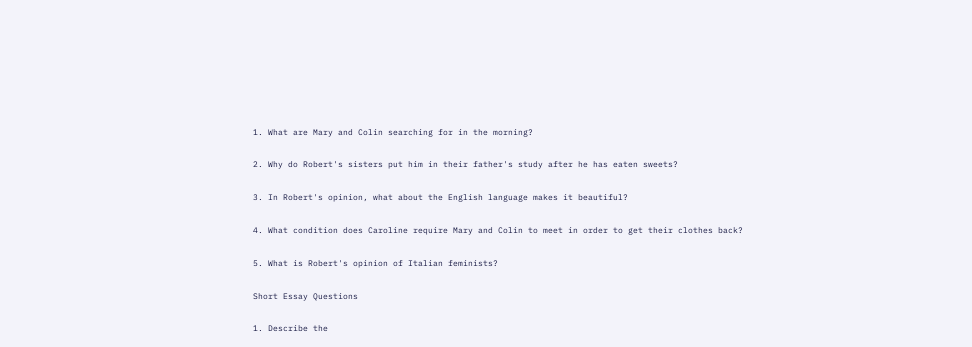1. What are Mary and Colin searching for in the morning?

2. Why do Robert's sisters put him in their father's study after he has eaten sweets?

3. In Robert's opinion, what about the English language makes it beautiful?

4. What condition does Caroline require Mary and Colin to meet in order to get their clothes back?

5. What is Robert's opinion of Italian feminists?

Short Essay Questions

1. Describe the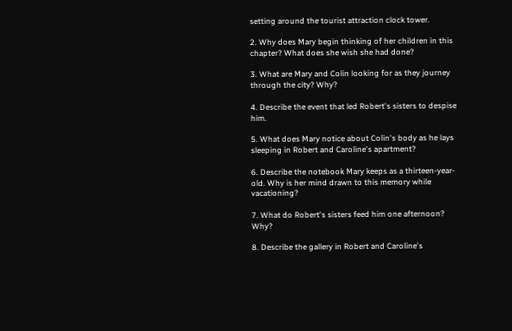setting around the tourist attraction clock tower.

2. Why does Mary begin thinking of her children in this chapter? What does she wish she had done?

3. What are Mary and Colin looking for as they journey through the city? Why?

4. Describe the event that led Robert's sisters to despise him.

5. What does Mary notice about Colin's body as he lays sleeping in Robert and Caroline's apartment?

6. Describe the notebook Mary keeps as a thirteen-year-old. Why is her mind drawn to this memory while vacationing?

7. What do Robert's sisters feed him one afternoon? Why?

8. Describe the gallery in Robert and Caroline's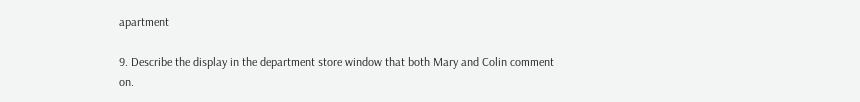apartment

9. Describe the display in the department store window that both Mary and Colin comment on.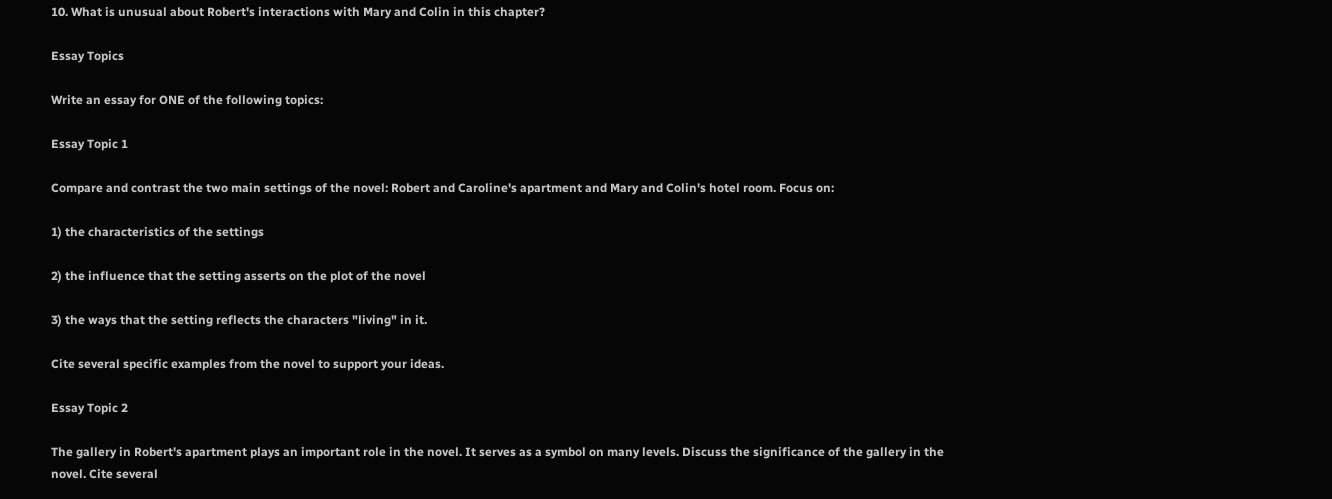10. What is unusual about Robert's interactions with Mary and Colin in this chapter?

Essay Topics

Write an essay for ONE of the following topics:

Essay Topic 1

Compare and contrast the two main settings of the novel: Robert and Caroline's apartment and Mary and Colin's hotel room. Focus on:

1) the characteristics of the settings

2) the influence that the setting asserts on the plot of the novel

3) the ways that the setting reflects the characters "living" in it.

Cite several specific examples from the novel to support your ideas.

Essay Topic 2

The gallery in Robert's apartment plays an important role in the novel. It serves as a symbol on many levels. Discuss the significance of the gallery in the novel. Cite several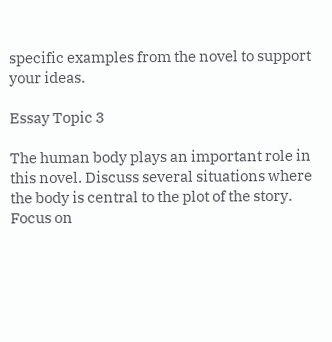specific examples from the novel to support your ideas.

Essay Topic 3

The human body plays an important role in this novel. Discuss several situations where the body is central to the plot of the story. Focus on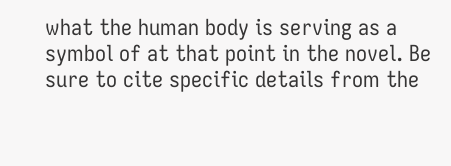what the human body is serving as a symbol of at that point in the novel. Be sure to cite specific details from the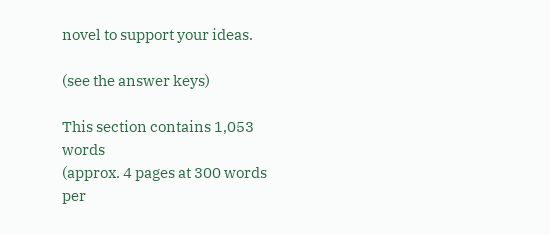novel to support your ideas.

(see the answer keys)

This section contains 1,053 words
(approx. 4 pages at 300 words per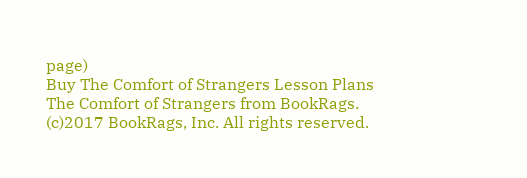page)
Buy The Comfort of Strangers Lesson Plans
The Comfort of Strangers from BookRags. (c)2017 BookRags, Inc. All rights reserved.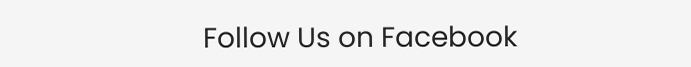Follow Us on Facebook